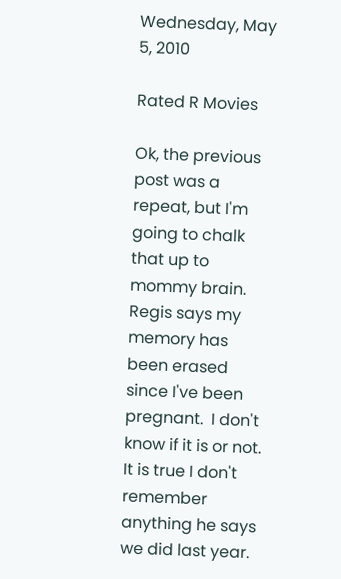Wednesday, May 5, 2010

Rated R Movies

Ok, the previous post was a repeat, but I'm going to chalk that up to mommy brain.  Regis says my memory has been erased since I've been pregnant.  I don't know if it is or not. It is true I don't remember anything he says we did last year.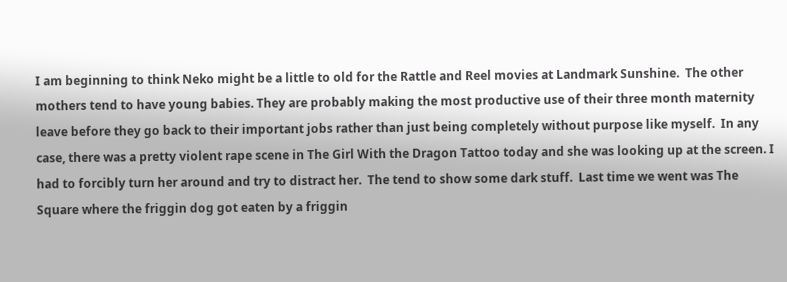I am beginning to think Neko might be a little to old for the Rattle and Reel movies at Landmark Sunshine.  The other mothers tend to have young babies. They are probably making the most productive use of their three month maternity leave before they go back to their important jobs rather than just being completely without purpose like myself.  In any case, there was a pretty violent rape scene in The Girl With the Dragon Tattoo today and she was looking up at the screen. I had to forcibly turn her around and try to distract her.  The tend to show some dark stuff.  Last time we went was The Square where the friggin dog got eaten by a friggin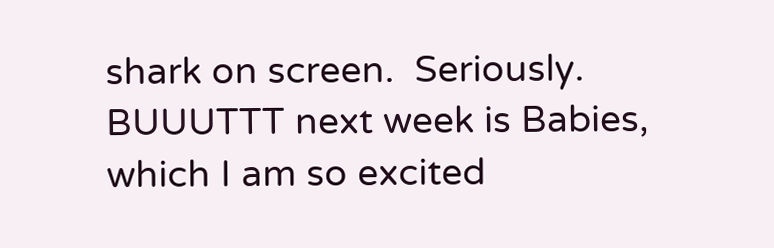shark on screen.  Seriously. BUUUTTT next week is Babies, which I am so excited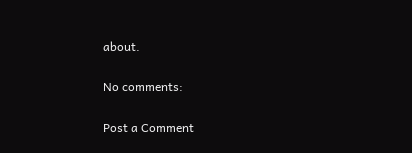about.

No comments:

Post a Comment